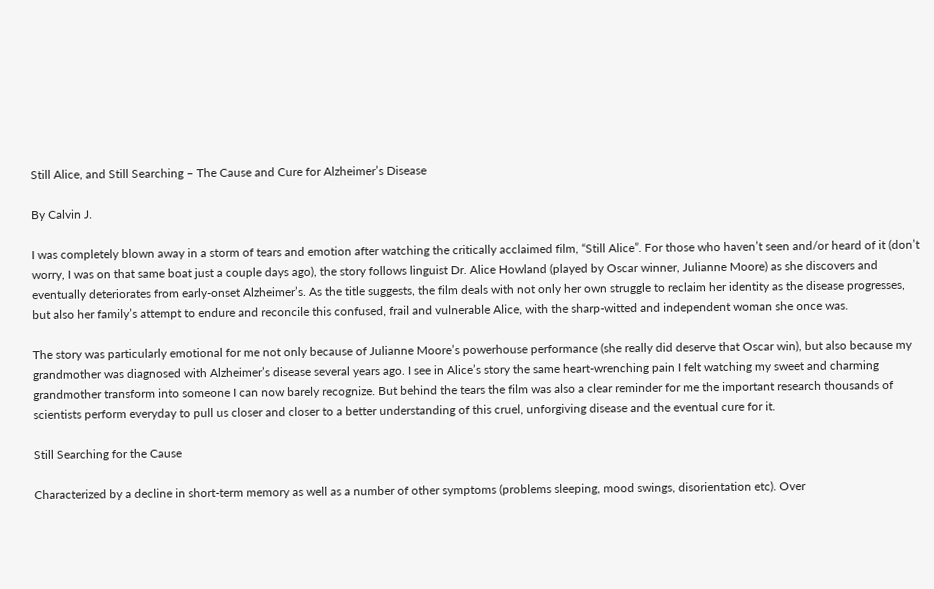Still Alice, and Still Searching – The Cause and Cure for Alzheimer’s Disease

By Calvin J.

I was completely blown away in a storm of tears and emotion after watching the critically acclaimed film, “Still Alice”. For those who haven’t seen and/or heard of it (don’t worry, I was on that same boat just a couple days ago), the story follows linguist Dr. Alice Howland (played by Oscar winner, Julianne Moore) as she discovers and eventually deteriorates from early-onset Alzheimer’s. As the title suggests, the film deals with not only her own struggle to reclaim her identity as the disease progresses, but also her family’s attempt to endure and reconcile this confused, frail and vulnerable Alice, with the sharp-witted and independent woman she once was.

The story was particularly emotional for me not only because of Julianne Moore’s powerhouse performance (she really did deserve that Oscar win), but also because my grandmother was diagnosed with Alzheimer’s disease several years ago. I see in Alice’s story the same heart-wrenching pain I felt watching my sweet and charming grandmother transform into someone I can now barely recognize. But behind the tears the film was also a clear reminder for me the important research thousands of scientists perform everyday to pull us closer and closer to a better understanding of this cruel, unforgiving disease and the eventual cure for it.

Still Searching for the Cause

Characterized by a decline in short-term memory as well as a number of other symptoms (problems sleeping, mood swings, disorientation etc). Over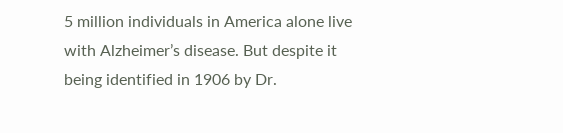5 million individuals in America alone live with Alzheimer’s disease. But despite it being identified in 1906 by Dr.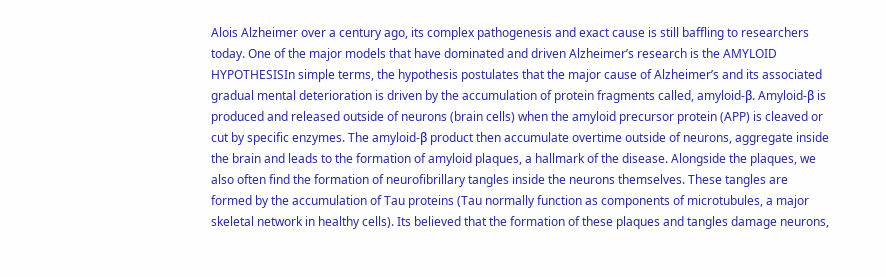Alois Alzheimer over a century ago, its complex pathogenesis and exact cause is still baffling to researchers today. One of the major models that have dominated and driven Alzheimer’s research is the AMYLOID HYPOTHESISIn simple terms, the hypothesis postulates that the major cause of Alzheimer’s and its associated gradual mental deterioration is driven by the accumulation of protein fragments called, amyloid-β. Amyloid-β is produced and released outside of neurons (brain cells) when the amyloid precursor protein (APP) is cleaved or cut by specific enzymes. The amyloid-β product then accumulate overtime outside of neurons, aggregate inside the brain and leads to the formation of amyloid plaques, a hallmark of the disease. Alongside the plaques, we also often find the formation of neurofibrillary tangles inside the neurons themselves. These tangles are formed by the accumulation of Tau proteins (Tau normally function as components of microtubules, a major skeletal network in healthy cells). Its believed that the formation of these plaques and tangles damage neurons,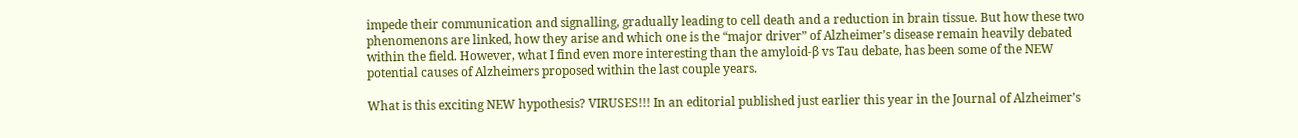impede their communication and signalling, gradually leading to cell death and a reduction in brain tissue. But how these two phenomenons are linked, how they arise and which one is the “major driver” of Alzheimer’s disease remain heavily debated within the field. However, what I find even more interesting than the amyloid-β vs Tau debate, has been some of the NEW potential causes of Alzheimers proposed within the last couple years.

What is this exciting NEW hypothesis? VIRUSES!!! In an editorial published just earlier this year in the Journal of Alzheimer’s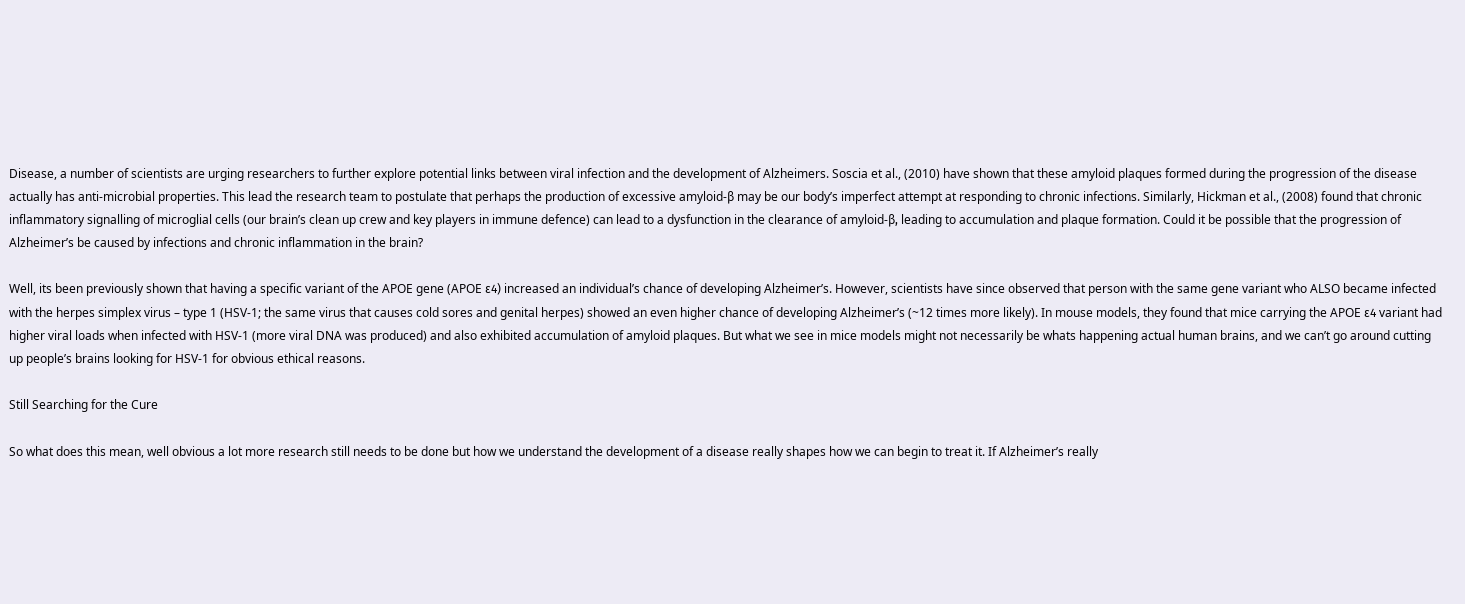Disease, a number of scientists are urging researchers to further explore potential links between viral infection and the development of Alzheimers. Soscia et al., (2010) have shown that these amyloid plaques formed during the progression of the disease actually has anti-microbial properties. This lead the research team to postulate that perhaps the production of excessive amyloid-β may be our body’s imperfect attempt at responding to chronic infections. Similarly, Hickman et al., (2008) found that chronic inflammatory signalling of microglial cells (our brain’s clean up crew and key players in immune defence) can lead to a dysfunction in the clearance of amyloid-β, leading to accumulation and plaque formation. Could it be possible that the progression of Alzheimer’s be caused by infections and chronic inflammation in the brain?

Well, its been previously shown that having a specific variant of the APOE gene (APOE ε4) increased an individual’s chance of developing Alzheimer’s. However, scientists have since observed that person with the same gene variant who ALSO became infected with the herpes simplex virus – type 1 (HSV-1; the same virus that causes cold sores and genital herpes) showed an even higher chance of developing Alzheimer’s (~12 times more likely). In mouse models, they found that mice carrying the APOE ε4 variant had higher viral loads when infected with HSV-1 (more viral DNA was produced) and also exhibited accumulation of amyloid plaques. But what we see in mice models might not necessarily be whats happening actual human brains, and we can’t go around cutting up people’s brains looking for HSV-1 for obvious ethical reasons.

Still Searching for the Cure

So what does this mean, well obvious a lot more research still needs to be done but how we understand the development of a disease really shapes how we can begin to treat it. If Alzheimer’s really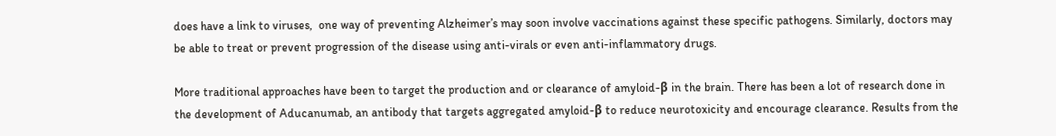does have a link to viruses,  one way of preventing Alzheimer’s may soon involve vaccinations against these specific pathogens. Similarly, doctors may be able to treat or prevent progression of the disease using anti-virals or even anti-inflammatory drugs.

More traditional approaches have been to target the production and or clearance of amyloid-β in the brain. There has been a lot of research done in the development of Aducanumab, an antibody that targets aggregated amyloid-β to reduce neurotoxicity and encourage clearance. Results from the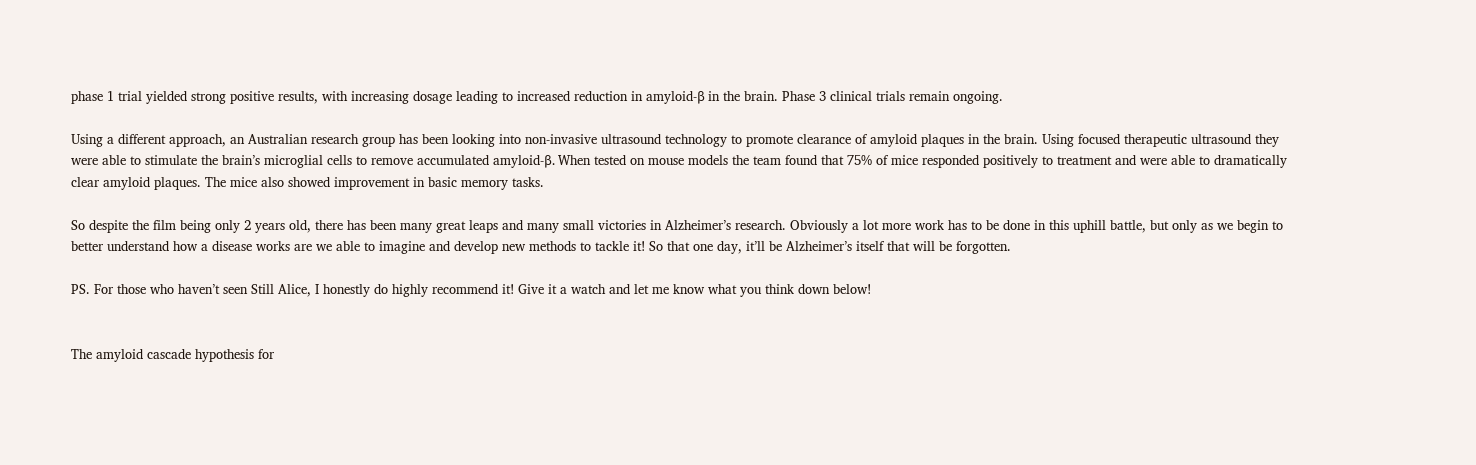phase 1 trial yielded strong positive results, with increasing dosage leading to increased reduction in amyloid-β in the brain. Phase 3 clinical trials remain ongoing.

Using a different approach, an Australian research group has been looking into non-invasive ultrasound technology to promote clearance of amyloid plaques in the brain. Using focused therapeutic ultrasound they were able to stimulate the brain’s microglial cells to remove accumulated amyloid-β. When tested on mouse models the team found that 75% of mice responded positively to treatment and were able to dramatically clear amyloid plaques. The mice also showed improvement in basic memory tasks.

So despite the film being only 2 years old, there has been many great leaps and many small victories in Alzheimer’s research. Obviously a lot more work has to be done in this uphill battle, but only as we begin to better understand how a disease works are we able to imagine and develop new methods to tackle it! So that one day, it’ll be Alzheimer’s itself that will be forgotten.

PS. For those who haven’t seen Still Alice, I honestly do highly recommend it! Give it a watch and let me know what you think down below!


The amyloid cascade hypothesis for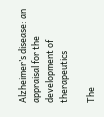Alzheimer’s disease: an appraisal for the development of therapeutics

The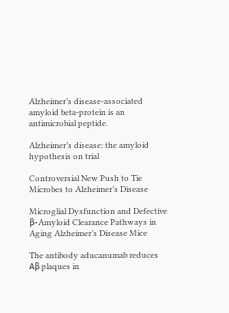Alzheimer’s disease-associated amyloid beta-protein is an antimicrobial peptide.

Alzheimer’s disease: the amyloid hypothesis on trial

Controversial New Push to Tie Microbes to Alzheimer’s Disease

Microglial Dysfunction and Defective β-Amyloid Clearance Pathways in Aging Alzheimer’s Disease Mice

The antibody aducanumab reduces Aβ plaques in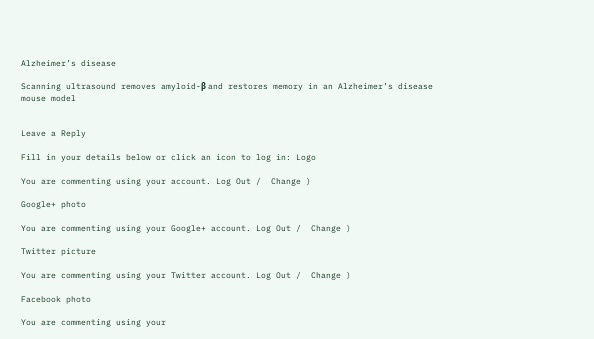Alzheimer’s disease

Scanning ultrasound removes amyloid-β and restores memory in an Alzheimer’s disease mouse model


Leave a Reply

Fill in your details below or click an icon to log in: Logo

You are commenting using your account. Log Out /  Change )

Google+ photo

You are commenting using your Google+ account. Log Out /  Change )

Twitter picture

You are commenting using your Twitter account. Log Out /  Change )

Facebook photo

You are commenting using your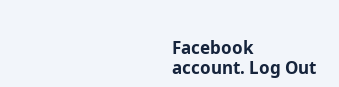Facebook account. Log Out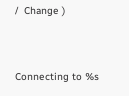/  Change )


Connecting to %s